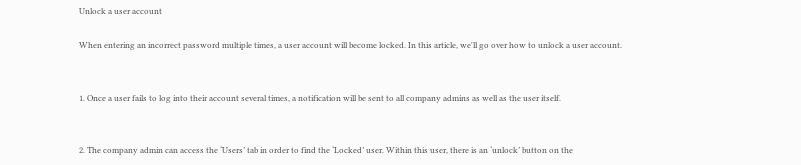Unlock a user account

When entering an incorrect password multiple times, a user account will become locked. In this article, we'll go over how to unlock a user account.


1. Once a user fails to log into their account several times, a notification will be sent to all company admins as well as the user itself.


2. The company admin can access the ‘Users’ tab in order to find the ‘Locked’ user. Within this user, there is an ‘unlock’ button on the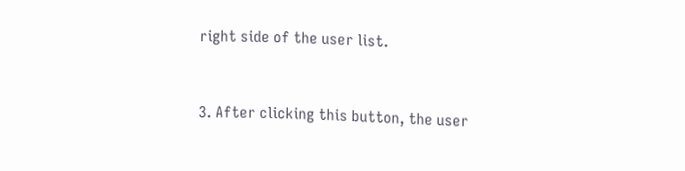right side of the user list.


3. After clicking this button, the user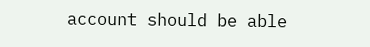account should be able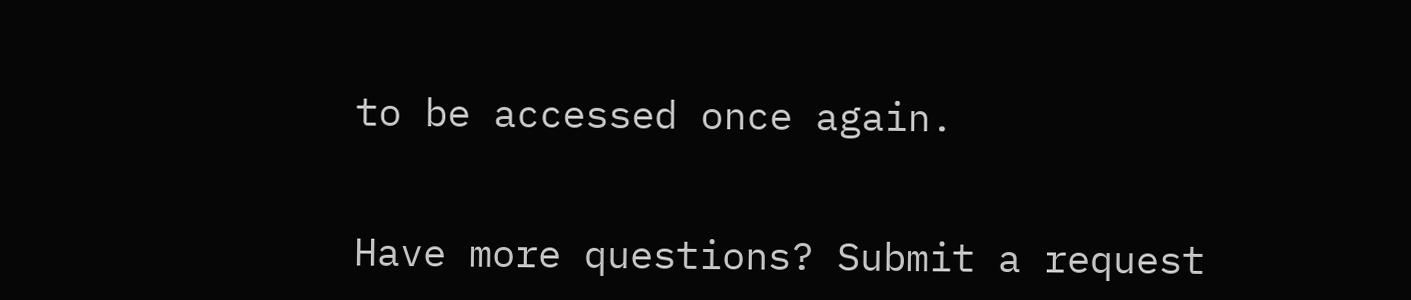to be accessed once again.


Have more questions? Submit a request